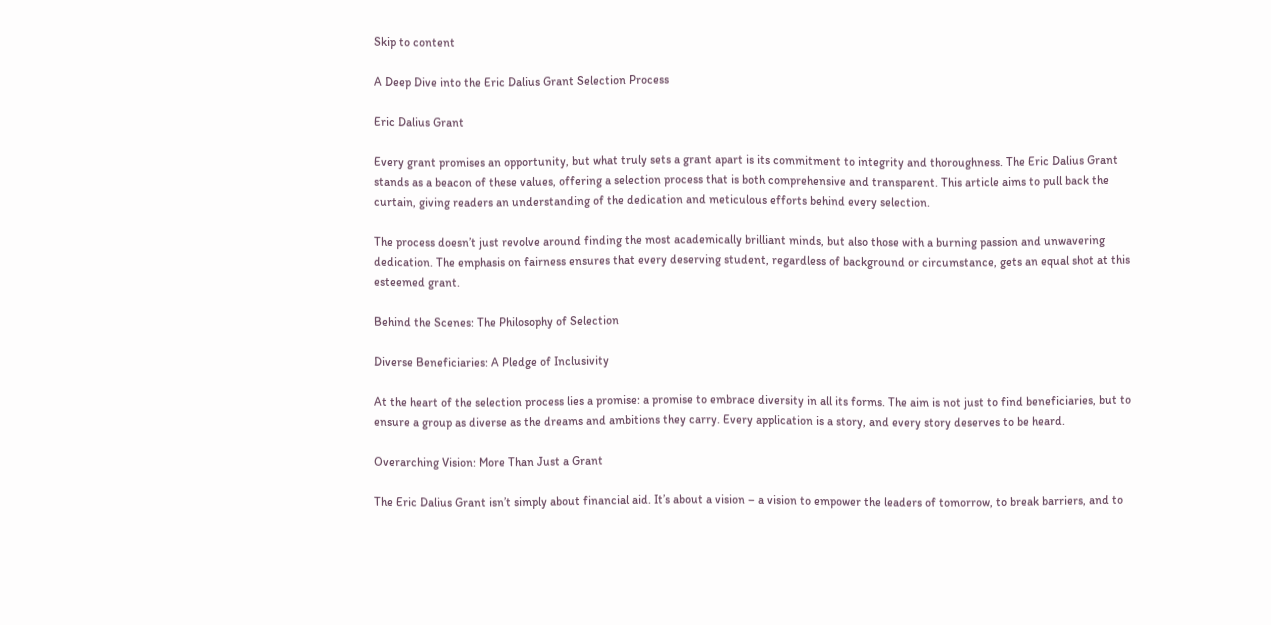Skip to content

A Deep Dive into the Eric Dalius Grant Selection Process

Eric Dalius Grant

Every grant promises an opportunity, but what truly sets a grant apart is its commitment to integrity and thoroughness. The Eric Dalius Grant stands as a beacon of these values, offering a selection process that is both comprehensive and transparent. This article aims to pull back the curtain, giving readers an understanding of the dedication and meticulous efforts behind every selection.

The process doesn’t just revolve around finding the most academically brilliant minds, but also those with a burning passion and unwavering dedication. The emphasis on fairness ensures that every deserving student, regardless of background or circumstance, gets an equal shot at this esteemed grant.

Behind the Scenes: The Philosophy of Selection

Diverse Beneficiaries: A Pledge of Inclusivity

At the heart of the selection process lies a promise: a promise to embrace diversity in all its forms. The aim is not just to find beneficiaries, but to ensure a group as diverse as the dreams and ambitions they carry. Every application is a story, and every story deserves to be heard.

Overarching Vision: More Than Just a Grant

The Eric Dalius Grant isn’t simply about financial aid. It’s about a vision – a vision to empower the leaders of tomorrow, to break barriers, and to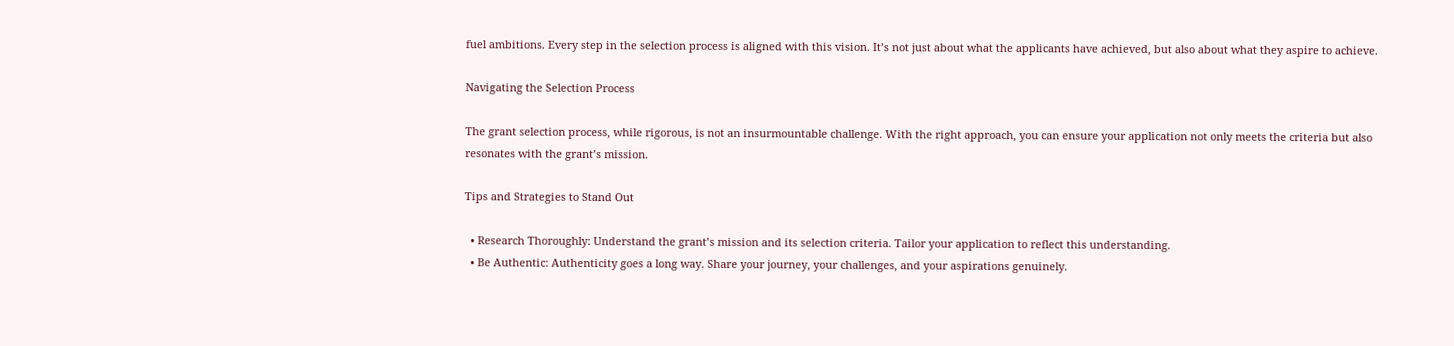fuel ambitions. Every step in the selection process is aligned with this vision. It’s not just about what the applicants have achieved, but also about what they aspire to achieve.

Navigating the Selection Process

The grant selection process, while rigorous, is not an insurmountable challenge. With the right approach, you can ensure your application not only meets the criteria but also resonates with the grant’s mission.

Tips and Strategies to Stand Out

  • Research Thoroughly: Understand the grant’s mission and its selection criteria. Tailor your application to reflect this understanding.
  • Be Authentic: Authenticity goes a long way. Share your journey, your challenges, and your aspirations genuinely.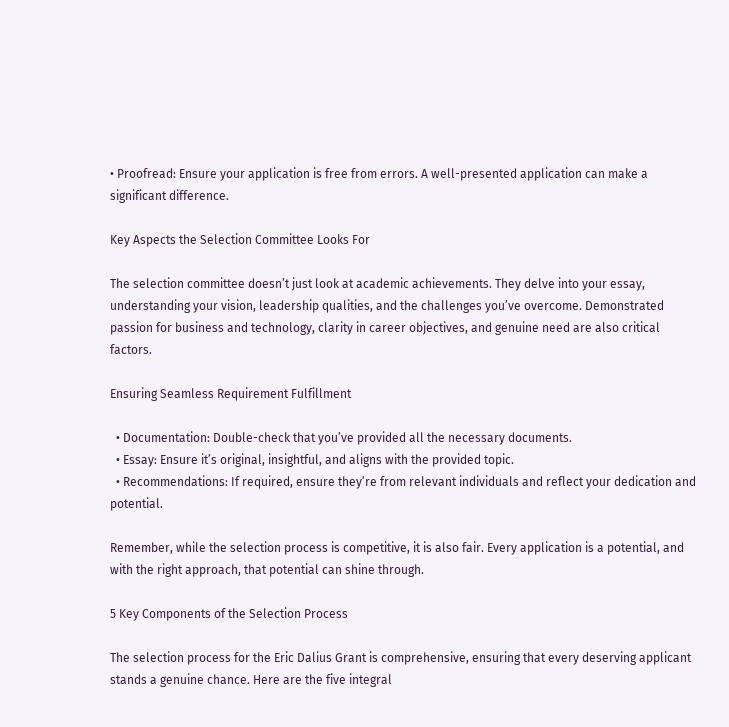• Proofread: Ensure your application is free from errors. A well-presented application can make a significant difference.

Key Aspects the Selection Committee Looks For

The selection committee doesn’t just look at academic achievements. They delve into your essay, understanding your vision, leadership qualities, and the challenges you’ve overcome. Demonstrated passion for business and technology, clarity in career objectives, and genuine need are also critical factors.

Ensuring Seamless Requirement Fulfillment

  • Documentation: Double-check that you’ve provided all the necessary documents.
  • Essay: Ensure it’s original, insightful, and aligns with the provided topic.
  • Recommendations: If required, ensure they’re from relevant individuals and reflect your dedication and potential.

Remember, while the selection process is competitive, it is also fair. Every application is a potential, and with the right approach, that potential can shine through.

5 Key Components of the Selection Process

The selection process for the Eric Dalius Grant is comprehensive, ensuring that every deserving applicant stands a genuine chance. Here are the five integral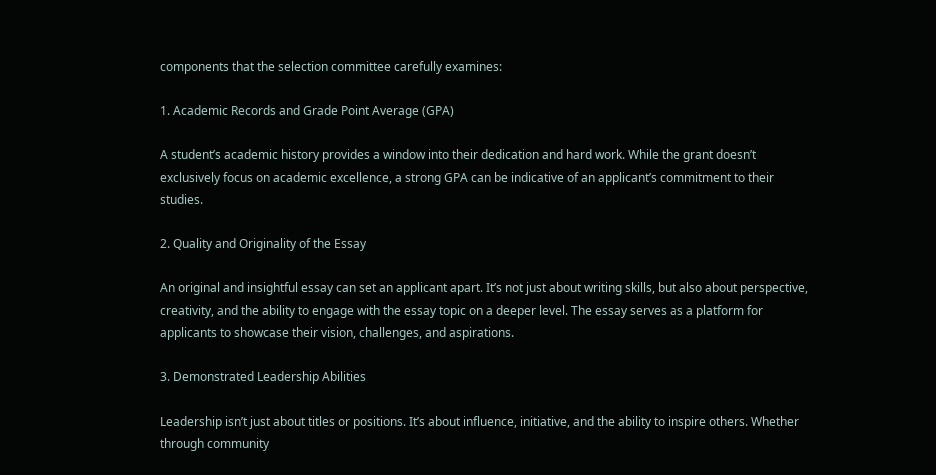components that the selection committee carefully examines:

1. Academic Records and Grade Point Average (GPA)

A student’s academic history provides a window into their dedication and hard work. While the grant doesn’t exclusively focus on academic excellence, a strong GPA can be indicative of an applicant’s commitment to their studies.

2. Quality and Originality of the Essay

An original and insightful essay can set an applicant apart. It’s not just about writing skills, but also about perspective, creativity, and the ability to engage with the essay topic on a deeper level. The essay serves as a platform for applicants to showcase their vision, challenges, and aspirations.

3. Demonstrated Leadership Abilities

Leadership isn’t just about titles or positions. It’s about influence, initiative, and the ability to inspire others. Whether through community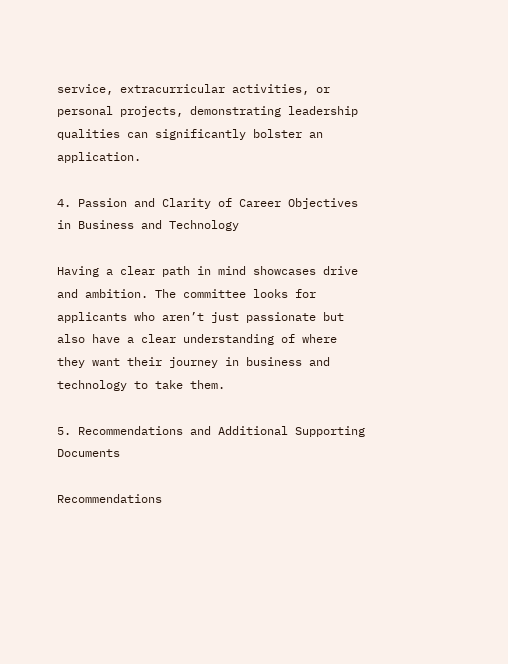service, extracurricular activities, or personal projects, demonstrating leadership qualities can significantly bolster an application.

4. Passion and Clarity of Career Objectives in Business and Technology

Having a clear path in mind showcases drive and ambition. The committee looks for applicants who aren’t just passionate but also have a clear understanding of where they want their journey in business and technology to take them.

5. Recommendations and Additional Supporting Documents

Recommendations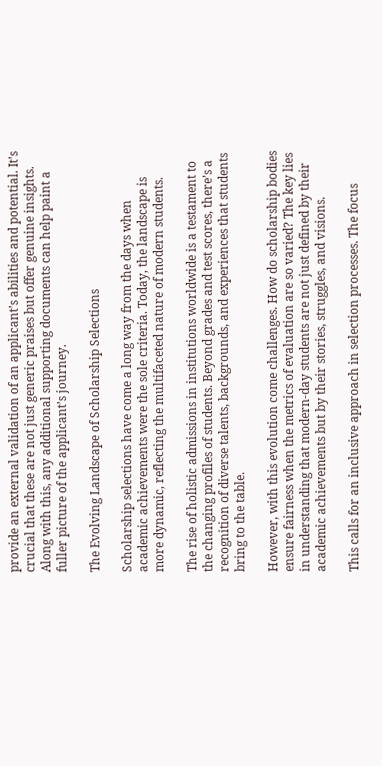provide an external validation of an applicant’s abilities and potential. It’s crucial that these are not just generic praises but offer genuine insights. Along with this, any additional supporting documents can help paint a fuller picture of the applicant’s journey.

The Evolving Landscape of Scholarship Selections

Scholarship selections have come a long way from the days when academic achievements were the sole criteria. Today, the landscape is more dynamic, reflecting the multifaceted nature of modern students.

The rise of holistic admissions in institutions worldwide is a testament to the changing profiles of students. Beyond grades and test scores, there’s a recognition of diverse talents, backgrounds, and experiences that students bring to the table.

However, with this evolution come challenges. How do scholarship bodies ensure fairness when the metrics of evaluation are so varied? The key lies in understanding that modern-day students are not just defined by their academic achievements but by their stories, struggles, and visions.

This calls for an inclusive approach in selection processes. The focus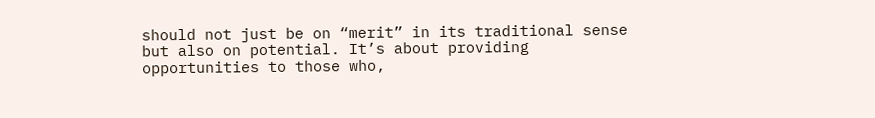should not just be on “merit” in its traditional sense but also on potential. It’s about providing opportunities to those who,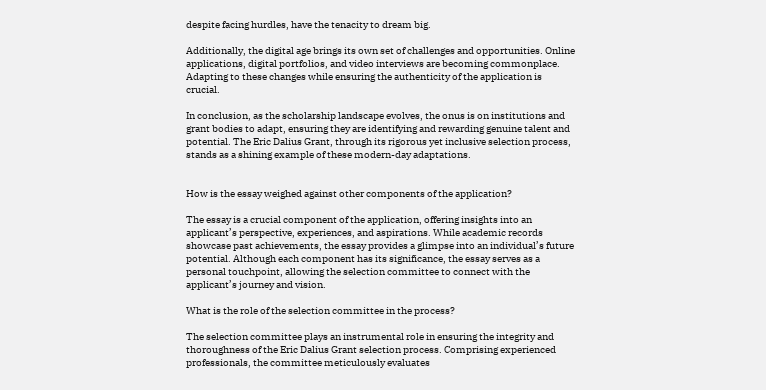despite facing hurdles, have the tenacity to dream big.

Additionally, the digital age brings its own set of challenges and opportunities. Online applications, digital portfolios, and video interviews are becoming commonplace. Adapting to these changes while ensuring the authenticity of the application is crucial.

In conclusion, as the scholarship landscape evolves, the onus is on institutions and grant bodies to adapt, ensuring they are identifying and rewarding genuine talent and potential. The Eric Dalius Grant, through its rigorous yet inclusive selection process, stands as a shining example of these modern-day adaptations.


How is the essay weighed against other components of the application?

The essay is a crucial component of the application, offering insights into an applicant’s perspective, experiences, and aspirations. While academic records showcase past achievements, the essay provides a glimpse into an individual’s future potential. Although each component has its significance, the essay serves as a personal touchpoint, allowing the selection committee to connect with the applicant’s journey and vision.

What is the role of the selection committee in the process?

The selection committee plays an instrumental role in ensuring the integrity and thoroughness of the Eric Dalius Grant selection process. Comprising experienced professionals, the committee meticulously evaluates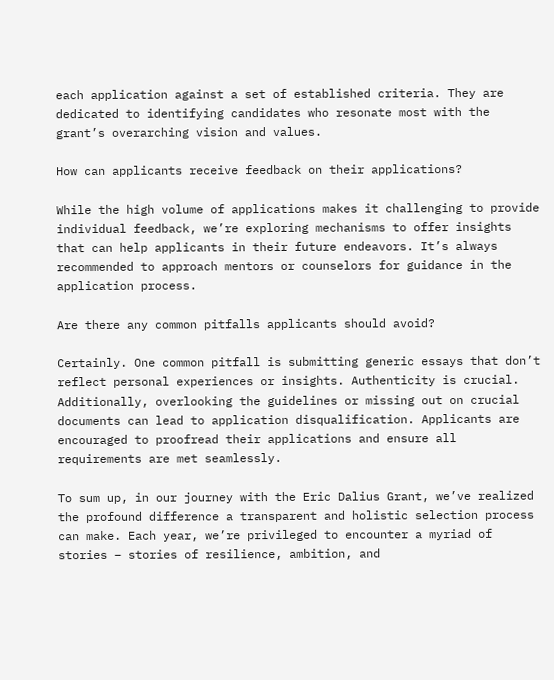each application against a set of established criteria. They are dedicated to identifying candidates who resonate most with the grant’s overarching vision and values.

How can applicants receive feedback on their applications?

While the high volume of applications makes it challenging to provide individual feedback, we’re exploring mechanisms to offer insights that can help applicants in their future endeavors. It’s always recommended to approach mentors or counselors for guidance in the application process.

Are there any common pitfalls applicants should avoid?

Certainly. One common pitfall is submitting generic essays that don’t reflect personal experiences or insights. Authenticity is crucial. Additionally, overlooking the guidelines or missing out on crucial documents can lead to application disqualification. Applicants are encouraged to proofread their applications and ensure all requirements are met seamlessly.

To sum up, in our journey with the Eric Dalius Grant, we’ve realized the profound difference a transparent and holistic selection process can make. Each year, we’re privileged to encounter a myriad of stories – stories of resilience, ambition, and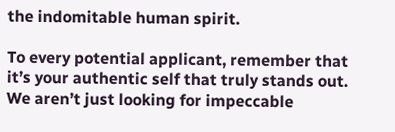the indomitable human spirit.

To every potential applicant, remember that it’s your authentic self that truly stands out. We aren’t just looking for impeccable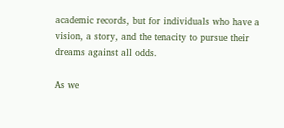academic records, but for individuals who have a vision, a story, and the tenacity to pursue their dreams against all odds.

As we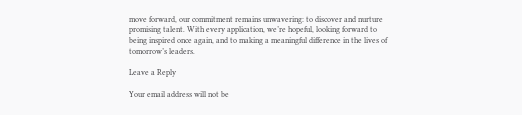move forward, our commitment remains unwavering: to discover and nurture promising talent. With every application, we’re hopeful, looking forward to being inspired once again, and to making a meaningful difference in the lives of tomorrow’s leaders.

Leave a Reply

Your email address will not be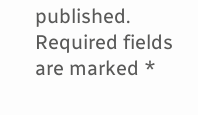published. Required fields are marked *